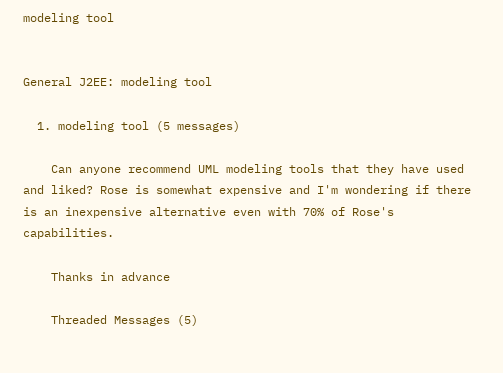modeling tool


General J2EE: modeling tool

  1. modeling tool (5 messages)

    Can anyone recommend UML modeling tools that they have used and liked? Rose is somewhat expensive and I'm wondering if there is an inexpensive alternative even with 70% of Rose's capabilities.

    Thanks in advance

    Threaded Messages (5)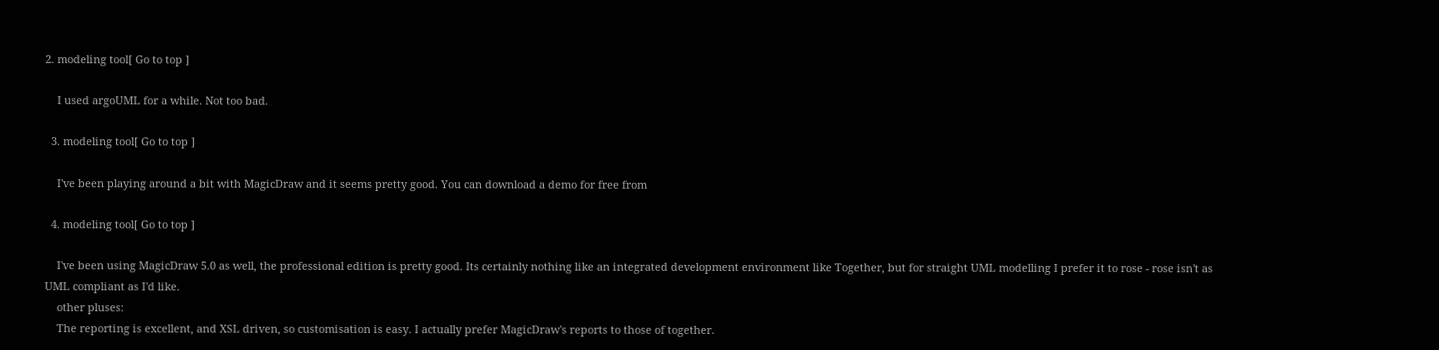2. modeling tool[ Go to top ]

    I used argoUML for a while. Not too bad.

  3. modeling tool[ Go to top ]

    I've been playing around a bit with MagicDraw and it seems pretty good. You can download a demo for free from

  4. modeling tool[ Go to top ]

    I've been using MagicDraw 5.0 as well, the professional edition is pretty good. Its certainly nothing like an integrated development environment like Together, but for straight UML modelling I prefer it to rose - rose isn't as UML compliant as I'd like.
    other pluses:
    The reporting is excellent, and XSL driven, so customisation is easy. I actually prefer MagicDraw's reports to those of together.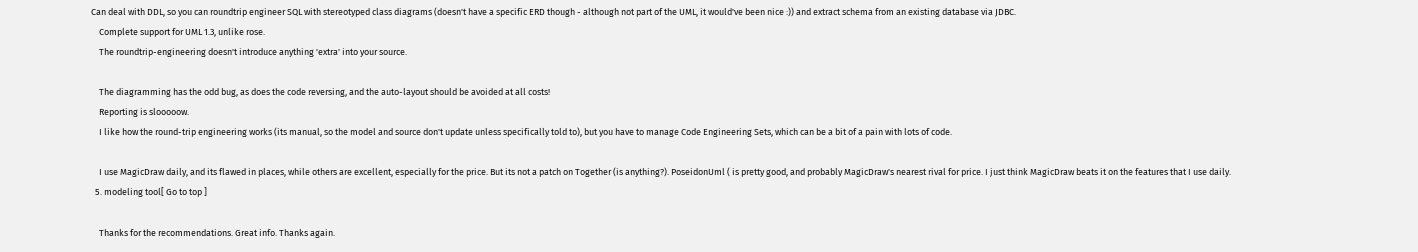Can deal with DDL, so you can roundtrip engineer SQL with stereotyped class diagrams (doesn't have a specific ERD though - although not part of the UML, it would've been nice :)) and extract schema from an existing database via JDBC.
    Complete support for UML 1.3, unlike rose.
    The roundtrip-engineering doesn't introduce anything 'extra' into your source.

    The diagramming has the odd bug, as does the code reversing, and the auto-layout should be avoided at all costs!
    Reporting is slooooow.
    I like how the round-trip engineering works (its manual, so the model and source don't update unless specifically told to), but you have to manage Code Engineering Sets, which can be a bit of a pain with lots of code.

    I use MagicDraw daily, and its flawed in places, while others are excellent, especially for the price. But its not a patch on Together (is anything?). PoseidonUml ( is pretty good, and probably MagicDraw's nearest rival for price. I just think MagicDraw beats it on the features that I use daily.
  5. modeling tool[ Go to top ]

    Thanks for the recommendations. Great info. Thanks again.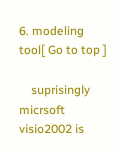6. modeling tool[ Go to top ]

    suprisingly micrsoft visio2002 is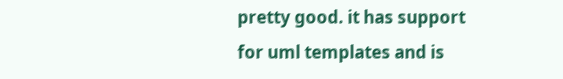pretty good. it has support for uml templates and is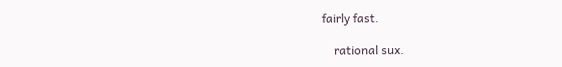fairly fast.

    rational sux.